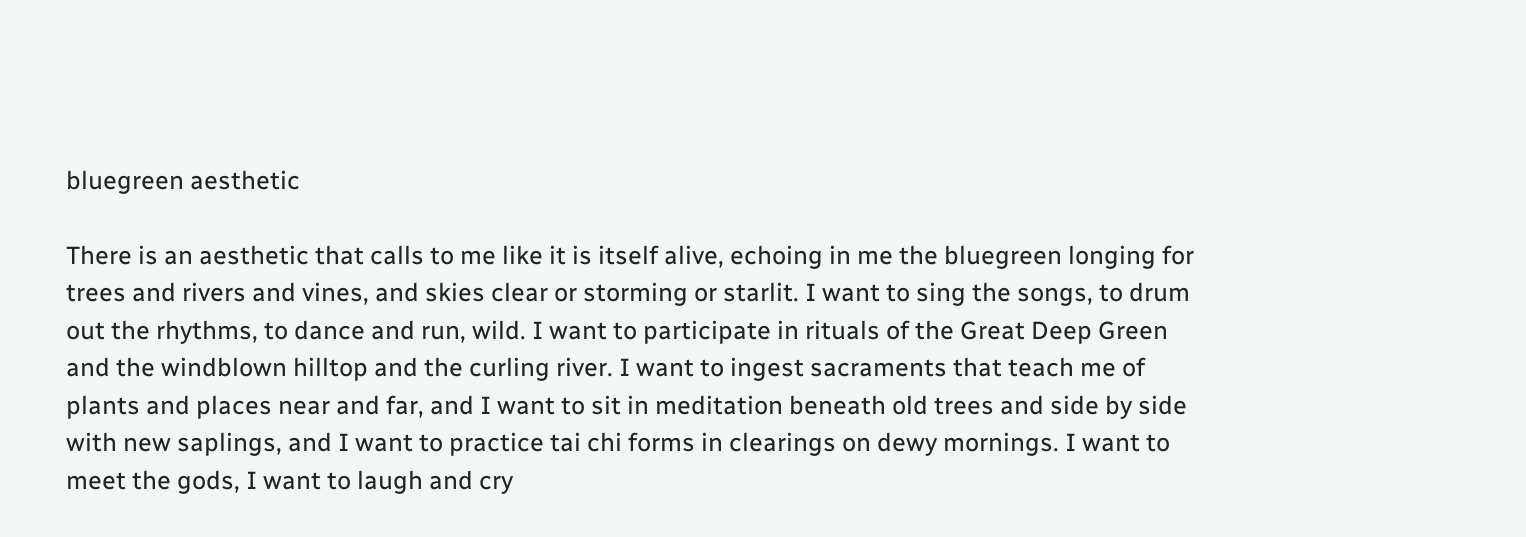bluegreen aesthetic

There is an aesthetic that calls to me like it is itself alive, echoing in me the bluegreen longing for trees and rivers and vines, and skies clear or storming or starlit. I want to sing the songs, to drum out the rhythms, to dance and run, wild. I want to participate in rituals of the Great Deep Green and the windblown hilltop and the curling river. I want to ingest sacraments that teach me of plants and places near and far, and I want to sit in meditation beneath old trees and side by side with new saplings, and I want to practice tai chi forms in clearings on dewy mornings. I want to meet the gods, I want to laugh and cry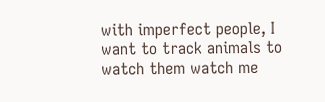with imperfect people, I want to track animals to watch them watch me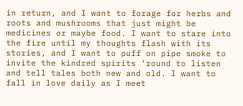in return, and I want to forage for herbs and roots and mushrooms that just might be medicines or maybe food. I want to stare into the fire until my thoughts flash with its stories, and I want to puff on pipe smoke to invite the kindred spirits ‘round to listen and tell tales both new and old. I want to fall in love daily as I meet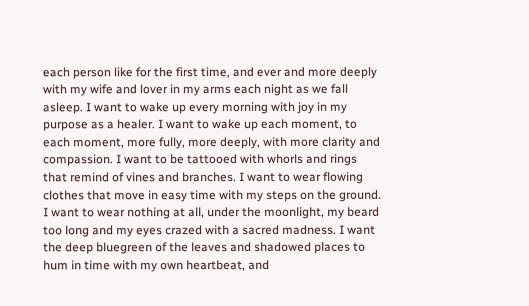each person like for the first time, and ever and more deeply with my wife and lover in my arms each night as we fall asleep. I want to wake up every morning with joy in my purpose as a healer. I want to wake up each moment, to each moment, more fully, more deeply, with more clarity and compassion. I want to be tattooed with whorls and rings that remind of vines and branches. I want to wear flowing clothes that move in easy time with my steps on the ground. I want to wear nothing at all, under the moonlight, my beard too long and my eyes crazed with a sacred madness. I want the deep bluegreen of the leaves and shadowed places to hum in time with my own heartbeat, and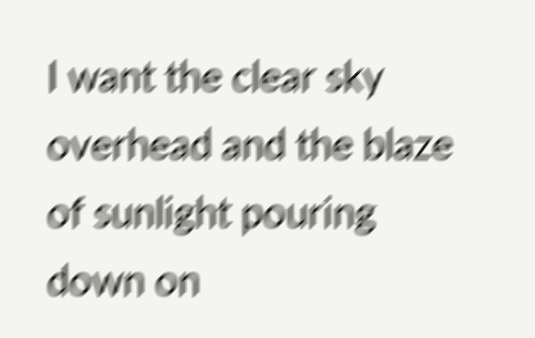I want the clear sky overhead and the blaze of sunlight pouring down on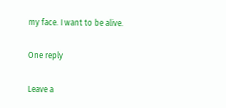my face. I want to be alive.

One reply

Leave a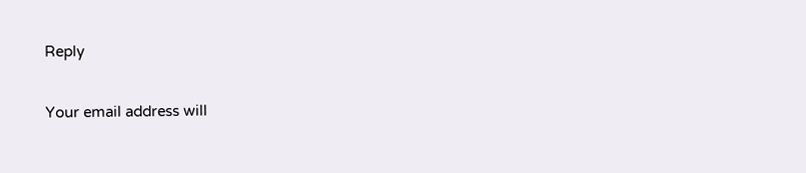Reply

Your email address will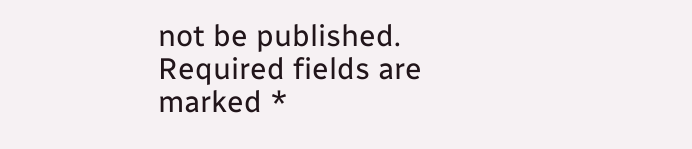not be published. Required fields are marked *